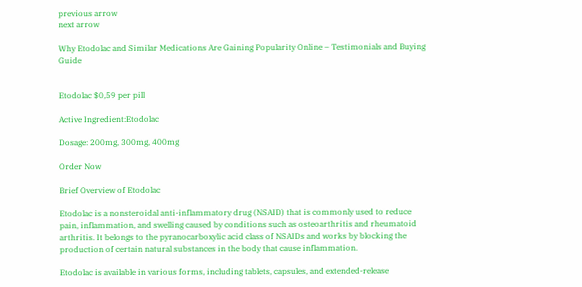previous arrow
next arrow

Why Etodolac and Similar Medications Are Gaining Popularity Online – Testimonials and Buying Guide


Etodolac $0,59 per pill

Active Ingredient:Etodolac

Dosage: 200mg, 300mg, 400mg

Order Now

Brief Overview of Etodolac

Etodolac is a nonsteroidal anti-inflammatory drug (NSAID) that is commonly used to reduce pain, inflammation, and swelling caused by conditions such as osteoarthritis and rheumatoid arthritis. It belongs to the pyranocarboxylic acid class of NSAIDs and works by blocking the production of certain natural substances in the body that cause inflammation.

Etodolac is available in various forms, including tablets, capsules, and extended-release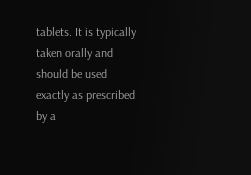tablets. It is typically taken orally and should be used exactly as prescribed by a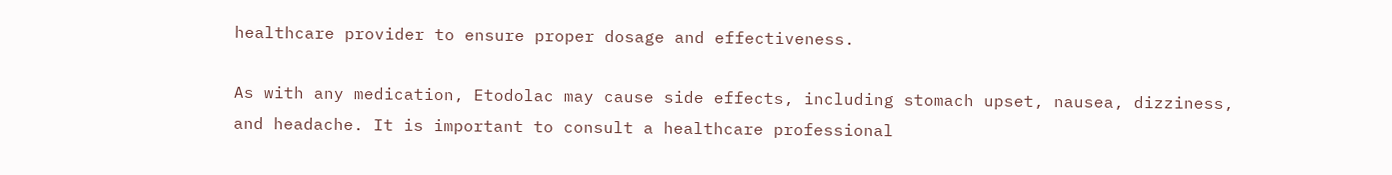healthcare provider to ensure proper dosage and effectiveness.

As with any medication, Etodolac may cause side effects, including stomach upset, nausea, dizziness, and headache. It is important to consult a healthcare professional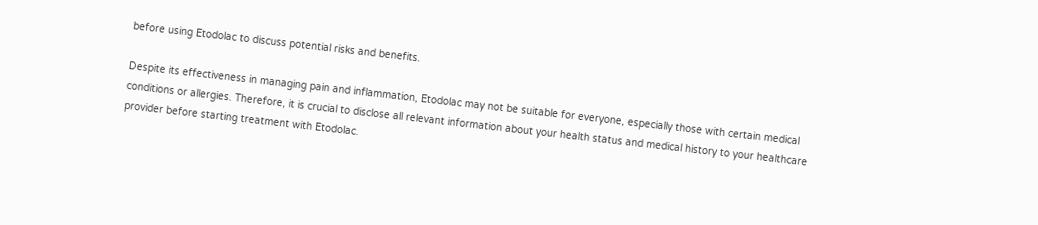before using Etodolac to discuss potential risks and benefits.

Despite its effectiveness in managing pain and inflammation, Etodolac may not be suitable for everyone, especially those with certain medical conditions or allergies. Therefore, it is crucial to disclose all relevant information about your health status and medical history to your healthcare provider before starting treatment with Etodolac.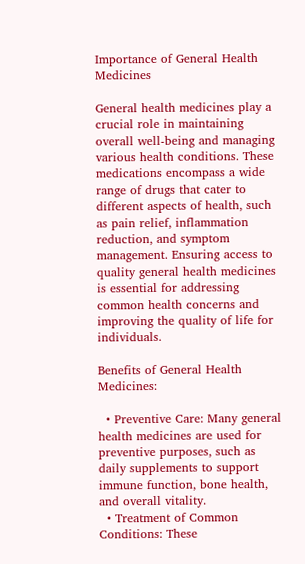Importance of General Health Medicines

General health medicines play a crucial role in maintaining overall well-being and managing various health conditions. These medications encompass a wide range of drugs that cater to different aspects of health, such as pain relief, inflammation reduction, and symptom management. Ensuring access to quality general health medicines is essential for addressing common health concerns and improving the quality of life for individuals.

Benefits of General Health Medicines:

  • Preventive Care: Many general health medicines are used for preventive purposes, such as daily supplements to support immune function, bone health, and overall vitality.
  • Treatment of Common Conditions: These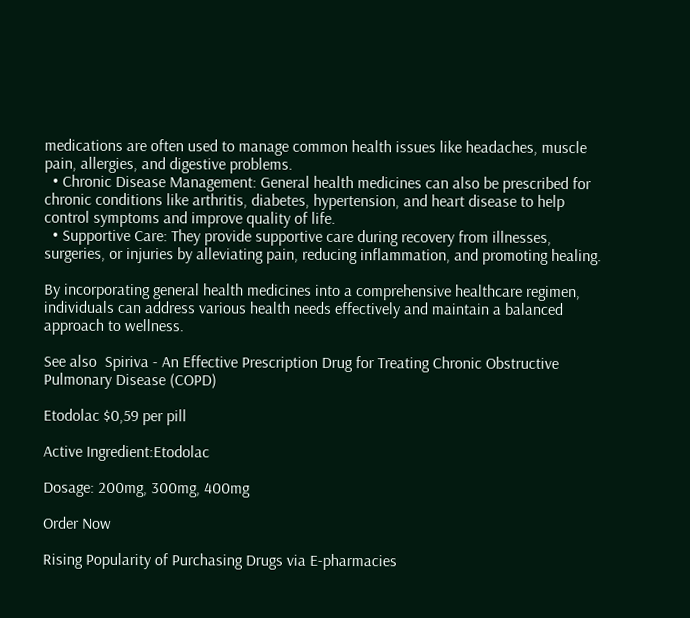medications are often used to manage common health issues like headaches, muscle pain, allergies, and digestive problems.
  • Chronic Disease Management: General health medicines can also be prescribed for chronic conditions like arthritis, diabetes, hypertension, and heart disease to help control symptoms and improve quality of life.
  • Supportive Care: They provide supportive care during recovery from illnesses, surgeries, or injuries by alleviating pain, reducing inflammation, and promoting healing.

By incorporating general health medicines into a comprehensive healthcare regimen, individuals can address various health needs effectively and maintain a balanced approach to wellness.

See also  Spiriva - An Effective Prescription Drug for Treating Chronic Obstructive Pulmonary Disease (COPD)

Etodolac $0,59 per pill

Active Ingredient:Etodolac

Dosage: 200mg, 300mg, 400mg

Order Now

Rising Popularity of Purchasing Drugs via E-pharmacies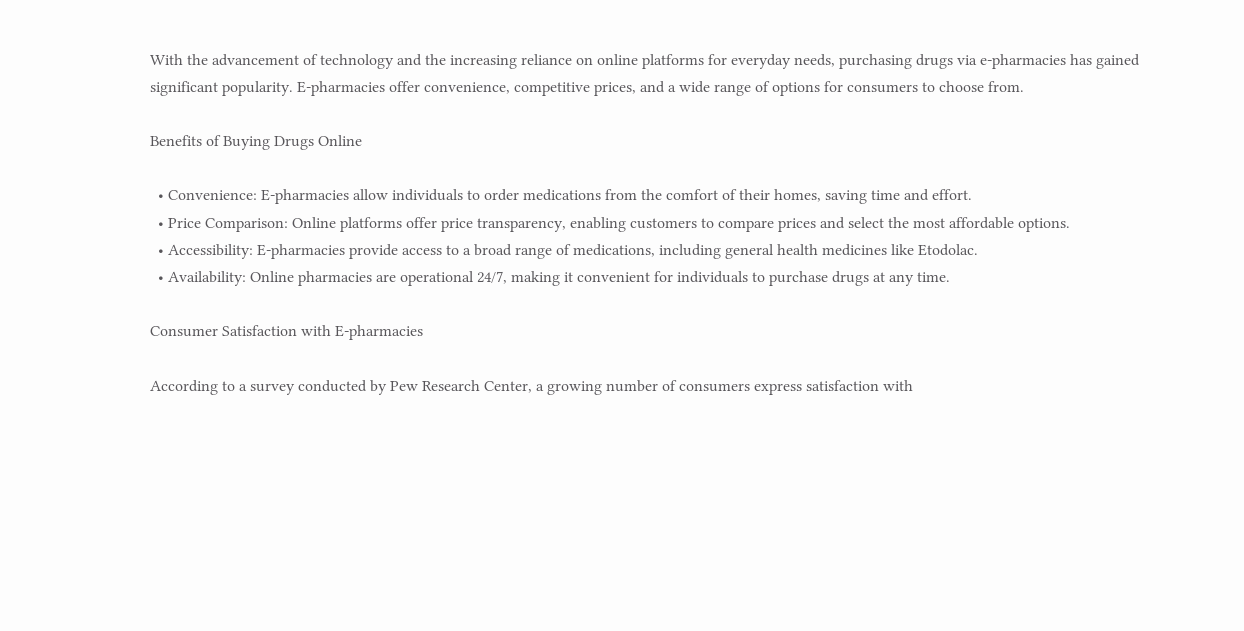With the advancement of technology and the increasing reliance on online platforms for everyday needs, purchasing drugs via e-pharmacies has gained significant popularity. E-pharmacies offer convenience, competitive prices, and a wide range of options for consumers to choose from.

Benefits of Buying Drugs Online

  • Convenience: E-pharmacies allow individuals to order medications from the comfort of their homes, saving time and effort.
  • Price Comparison: Online platforms offer price transparency, enabling customers to compare prices and select the most affordable options.
  • Accessibility: E-pharmacies provide access to a broad range of medications, including general health medicines like Etodolac.
  • Availability: Online pharmacies are operational 24/7, making it convenient for individuals to purchase drugs at any time.

Consumer Satisfaction with E-pharmacies

According to a survey conducted by Pew Research Center, a growing number of consumers express satisfaction with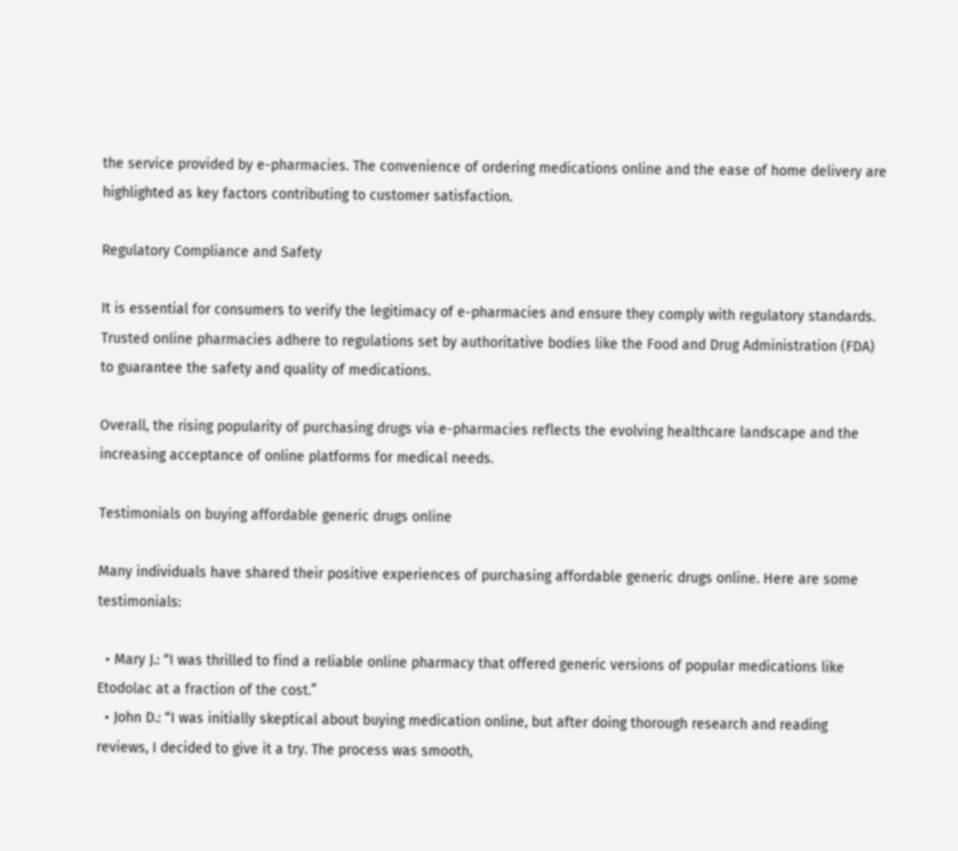the service provided by e-pharmacies. The convenience of ordering medications online and the ease of home delivery are highlighted as key factors contributing to customer satisfaction.

Regulatory Compliance and Safety

It is essential for consumers to verify the legitimacy of e-pharmacies and ensure they comply with regulatory standards. Trusted online pharmacies adhere to regulations set by authoritative bodies like the Food and Drug Administration (FDA) to guarantee the safety and quality of medications.

Overall, the rising popularity of purchasing drugs via e-pharmacies reflects the evolving healthcare landscape and the increasing acceptance of online platforms for medical needs.

Testimonials on buying affordable generic drugs online

Many individuals have shared their positive experiences of purchasing affordable generic drugs online. Here are some testimonials:

  • Mary J.: “I was thrilled to find a reliable online pharmacy that offered generic versions of popular medications like Etodolac at a fraction of the cost.”
  • John D.: “I was initially skeptical about buying medication online, but after doing thorough research and reading reviews, I decided to give it a try. The process was smooth,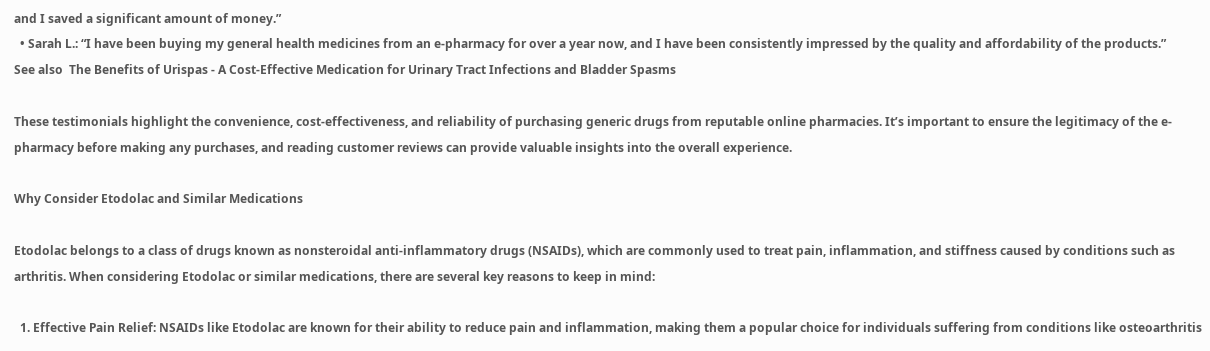and I saved a significant amount of money.”
  • Sarah L.: “I have been buying my general health medicines from an e-pharmacy for over a year now, and I have been consistently impressed by the quality and affordability of the products.”
See also  The Benefits of Urispas - A Cost-Effective Medication for Urinary Tract Infections and Bladder Spasms

These testimonials highlight the convenience, cost-effectiveness, and reliability of purchasing generic drugs from reputable online pharmacies. It’s important to ensure the legitimacy of the e-pharmacy before making any purchases, and reading customer reviews can provide valuable insights into the overall experience.

Why Consider Etodolac and Similar Medications

Etodolac belongs to a class of drugs known as nonsteroidal anti-inflammatory drugs (NSAIDs), which are commonly used to treat pain, inflammation, and stiffness caused by conditions such as arthritis. When considering Etodolac or similar medications, there are several key reasons to keep in mind:

  1. Effective Pain Relief: NSAIDs like Etodolac are known for their ability to reduce pain and inflammation, making them a popular choice for individuals suffering from conditions like osteoarthritis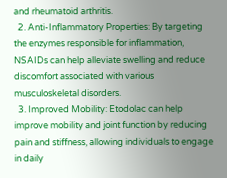and rheumatoid arthritis.
  2. Anti-Inflammatory Properties: By targeting the enzymes responsible for inflammation, NSAIDs can help alleviate swelling and reduce discomfort associated with various musculoskeletal disorders.
  3. Improved Mobility: Etodolac can help improve mobility and joint function by reducing pain and stiffness, allowing individuals to engage in daily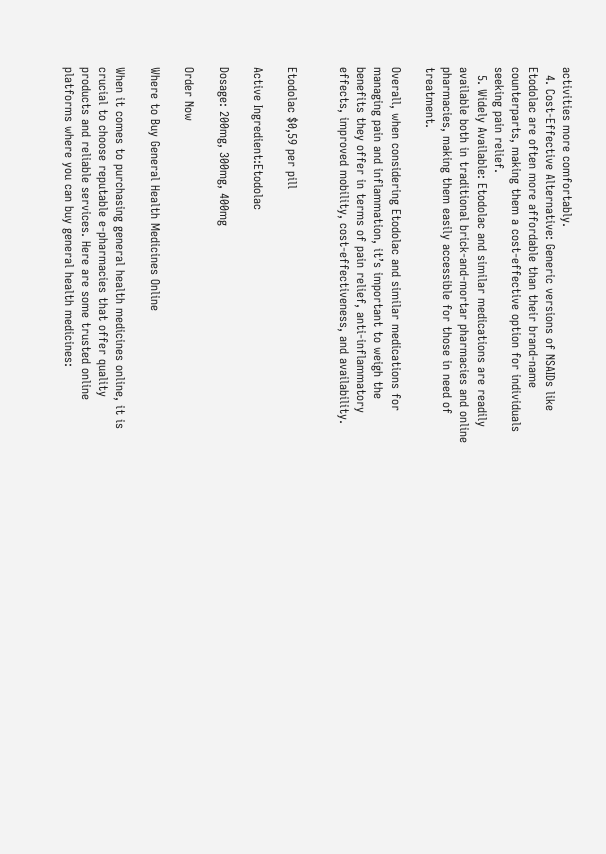activities more comfortably.
  4. Cost-Effective Alternative: Generic versions of NSAIDs like Etodolac are often more affordable than their brand-name counterparts, making them a cost-effective option for individuals seeking pain relief.
  5. Widely Available: Etodolac and similar medications are readily available both in traditional brick-and-mortar pharmacies and online pharmacies, making them easily accessible for those in need of treatment.

Overall, when considering Etodolac and similar medications for managing pain and inflammation, it’s important to weigh the benefits they offer in terms of pain relief, anti-inflammatory effects, improved mobility, cost-effectiveness, and availability.


Etodolac $0,59 per pill

Active Ingredient:Etodolac

Dosage: 200mg, 300mg, 400mg

Order Now

Where to Buy General Health Medicines Online

When it comes to purchasing general health medicines online, it is crucial to choose reputable e-pharmacies that offer quality products and reliable services. Here are some trusted online platforms where you can buy general health medicines: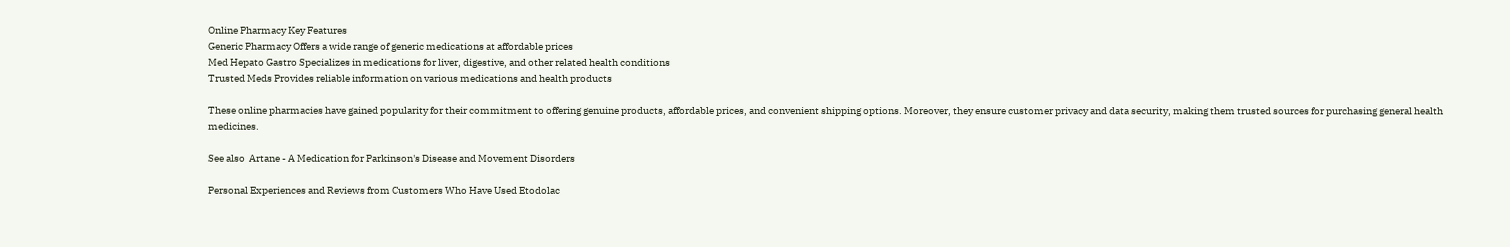Online Pharmacy Key Features
Generic Pharmacy Offers a wide range of generic medications at affordable prices
Med Hepato Gastro Specializes in medications for liver, digestive, and other related health conditions
Trusted Meds Provides reliable information on various medications and health products

These online pharmacies have gained popularity for their commitment to offering genuine products, affordable prices, and convenient shipping options. Moreover, they ensure customer privacy and data security, making them trusted sources for purchasing general health medicines.

See also  Artane - A Medication for Parkinson's Disease and Movement Disorders

Personal Experiences and Reviews from Customers Who Have Used Etodolac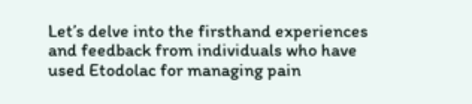Let’s delve into the firsthand experiences and feedback from individuals who have used Etodolac for managing pain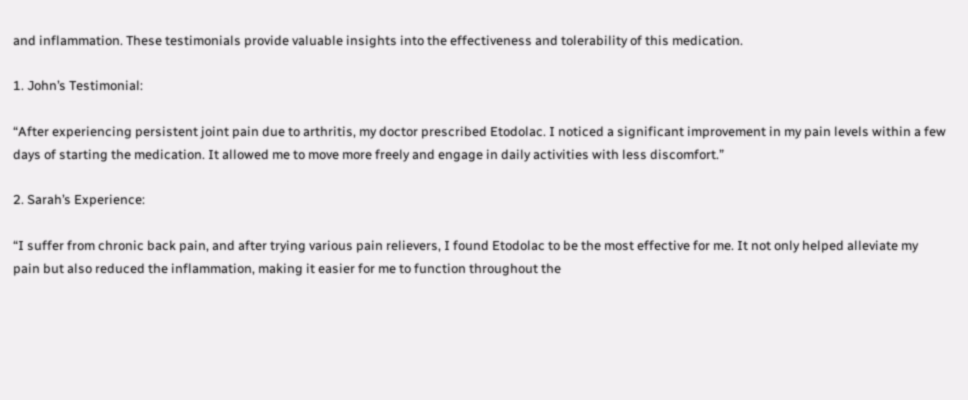and inflammation. These testimonials provide valuable insights into the effectiveness and tolerability of this medication.

1. John’s Testimonial:

“After experiencing persistent joint pain due to arthritis, my doctor prescribed Etodolac. I noticed a significant improvement in my pain levels within a few days of starting the medication. It allowed me to move more freely and engage in daily activities with less discomfort.”

2. Sarah’s Experience:

“I suffer from chronic back pain, and after trying various pain relievers, I found Etodolac to be the most effective for me. It not only helped alleviate my pain but also reduced the inflammation, making it easier for me to function throughout the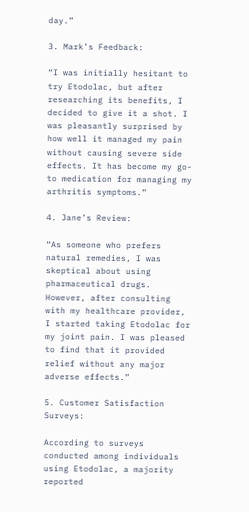day.”

3. Mark’s Feedback:

“I was initially hesitant to try Etodolac, but after researching its benefits, I decided to give it a shot. I was pleasantly surprised by how well it managed my pain without causing severe side effects. It has become my go-to medication for managing my arthritis symptoms.”

4. Jane’s Review:

“As someone who prefers natural remedies, I was skeptical about using pharmaceutical drugs. However, after consulting with my healthcare provider, I started taking Etodolac for my joint pain. I was pleased to find that it provided relief without any major adverse effects.”

5. Customer Satisfaction Surveys:

According to surveys conducted among individuals using Etodolac, a majority reported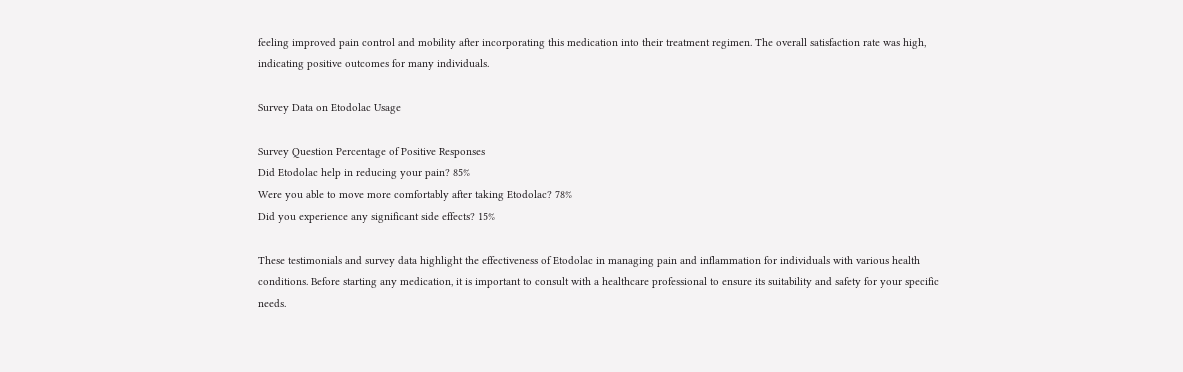feeling improved pain control and mobility after incorporating this medication into their treatment regimen. The overall satisfaction rate was high, indicating positive outcomes for many individuals.

Survey Data on Etodolac Usage

Survey Question Percentage of Positive Responses
Did Etodolac help in reducing your pain? 85%
Were you able to move more comfortably after taking Etodolac? 78%
Did you experience any significant side effects? 15%

These testimonials and survey data highlight the effectiveness of Etodolac in managing pain and inflammation for individuals with various health conditions. Before starting any medication, it is important to consult with a healthcare professional to ensure its suitability and safety for your specific needs.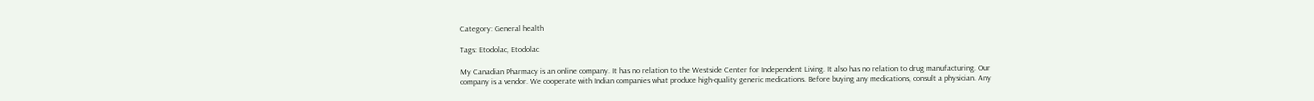Category: General health

Tags: Etodolac, Etodolac

My Canadian Pharmacy is an online company. It has no relation to the Westside Center for Independent Living. It also has no relation to drug manufacturing. Our company is a vendor. We cooperate with Indian companies what produce high-quality generic medications. Before buying any medications, consult a physician. Any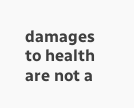damages to health are not a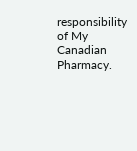responsibility of My Canadian Pharmacy.